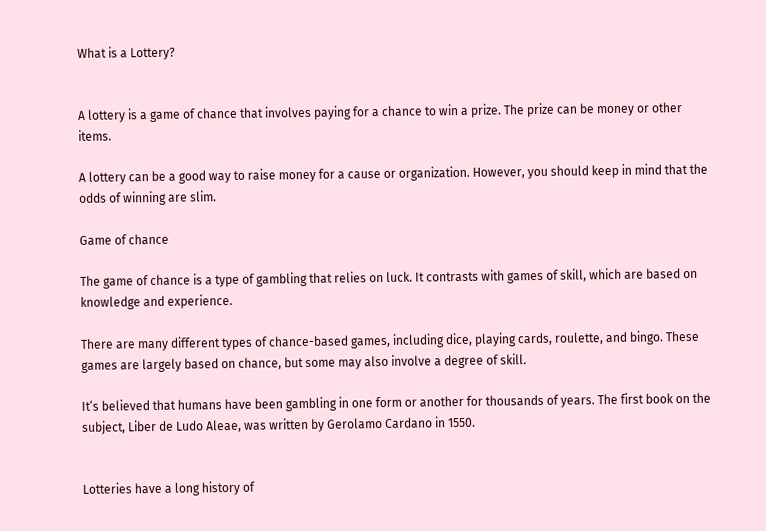What is a Lottery?


A lottery is a game of chance that involves paying for a chance to win a prize. The prize can be money or other items.

A lottery can be a good way to raise money for a cause or organization. However, you should keep in mind that the odds of winning are slim.

Game of chance

The game of chance is a type of gambling that relies on luck. It contrasts with games of skill, which are based on knowledge and experience.

There are many different types of chance-based games, including dice, playing cards, roulette, and bingo. These games are largely based on chance, but some may also involve a degree of skill.

It’s believed that humans have been gambling in one form or another for thousands of years. The first book on the subject, Liber de Ludo Aleae, was written by Gerolamo Cardano in 1550.


Lotteries have a long history of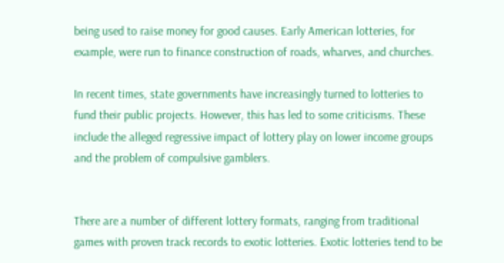being used to raise money for good causes. Early American lotteries, for example, were run to finance construction of roads, wharves, and churches.

In recent times, state governments have increasingly turned to lotteries to fund their public projects. However, this has led to some criticisms. These include the alleged regressive impact of lottery play on lower income groups and the problem of compulsive gamblers.


There are a number of different lottery formats, ranging from traditional games with proven track records to exotic lotteries. Exotic lotteries tend to be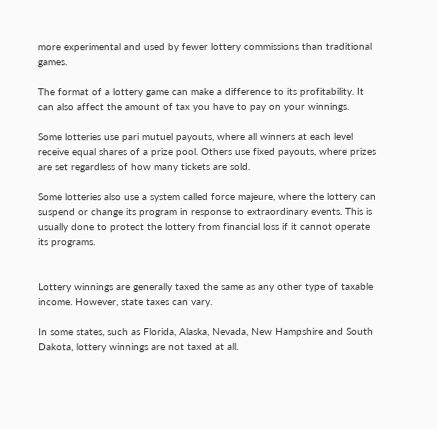more experimental and used by fewer lottery commissions than traditional games.

The format of a lottery game can make a difference to its profitability. It can also affect the amount of tax you have to pay on your winnings.

Some lotteries use pari mutuel payouts, where all winners at each level receive equal shares of a prize pool. Others use fixed payouts, where prizes are set regardless of how many tickets are sold.

Some lotteries also use a system called force majeure, where the lottery can suspend or change its program in response to extraordinary events. This is usually done to protect the lottery from financial loss if it cannot operate its programs.


Lottery winnings are generally taxed the same as any other type of taxable income. However, state taxes can vary.

In some states, such as Florida, Alaska, Nevada, New Hampshire and South Dakota, lottery winnings are not taxed at all.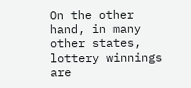On the other hand, in many other states, lottery winnings are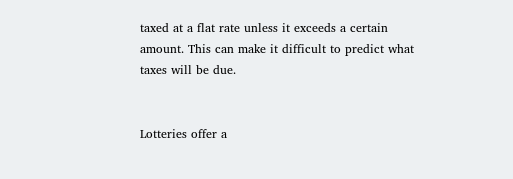taxed at a flat rate unless it exceeds a certain amount. This can make it difficult to predict what taxes will be due.


Lotteries offer a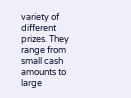variety of different prizes. They range from small cash amounts to large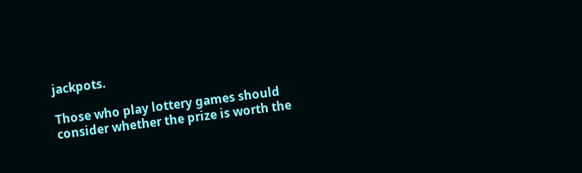jackpots.

Those who play lottery games should consider whether the prize is worth the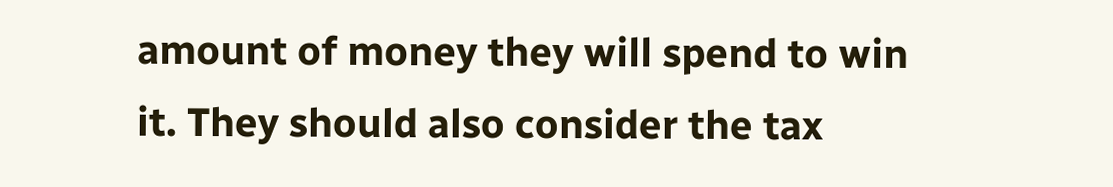amount of money they will spend to win it. They should also consider the tax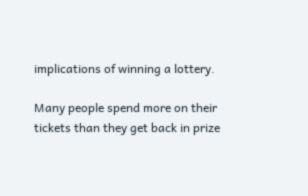implications of winning a lottery.

Many people spend more on their tickets than they get back in prize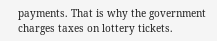payments. That is why the government charges taxes on lottery tickets.